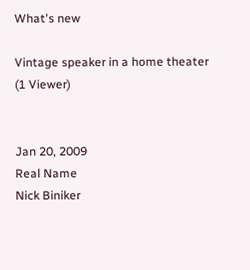What's new

Vintage speaker in a home theater (1 Viewer)


Jan 20, 2009
Real Name
Nick Biniker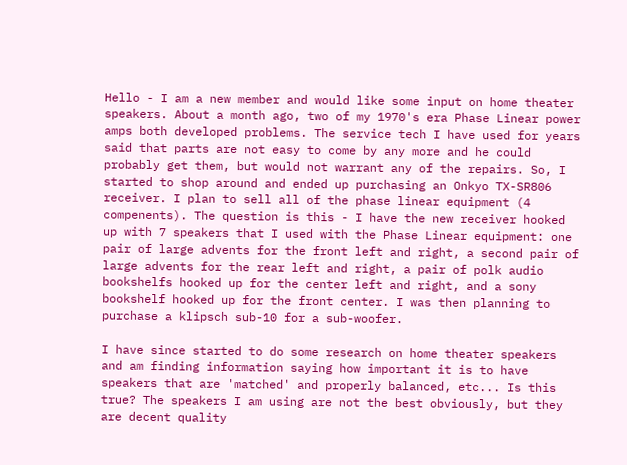Hello - I am a new member and would like some input on home theater speakers. About a month ago, two of my 1970's era Phase Linear power amps both developed problems. The service tech I have used for years said that parts are not easy to come by any more and he could probably get them, but would not warrant any of the repairs. So, I started to shop around and ended up purchasing an Onkyo TX-SR806 receiver. I plan to sell all of the phase linear equipment (4 compenents). The question is this - I have the new receiver hooked up with 7 speakers that I used with the Phase Linear equipment: one pair of large advents for the front left and right, a second pair of large advents for the rear left and right, a pair of polk audio bookshelfs hooked up for the center left and right, and a sony bookshelf hooked up for the front center. I was then planning to purchase a klipsch sub-10 for a sub-woofer.

I have since started to do some research on home theater speakers and am finding information saying how important it is to have speakers that are 'matched' and properly balanced, etc... Is this true? The speakers I am using are not the best obviously, but they are decent quality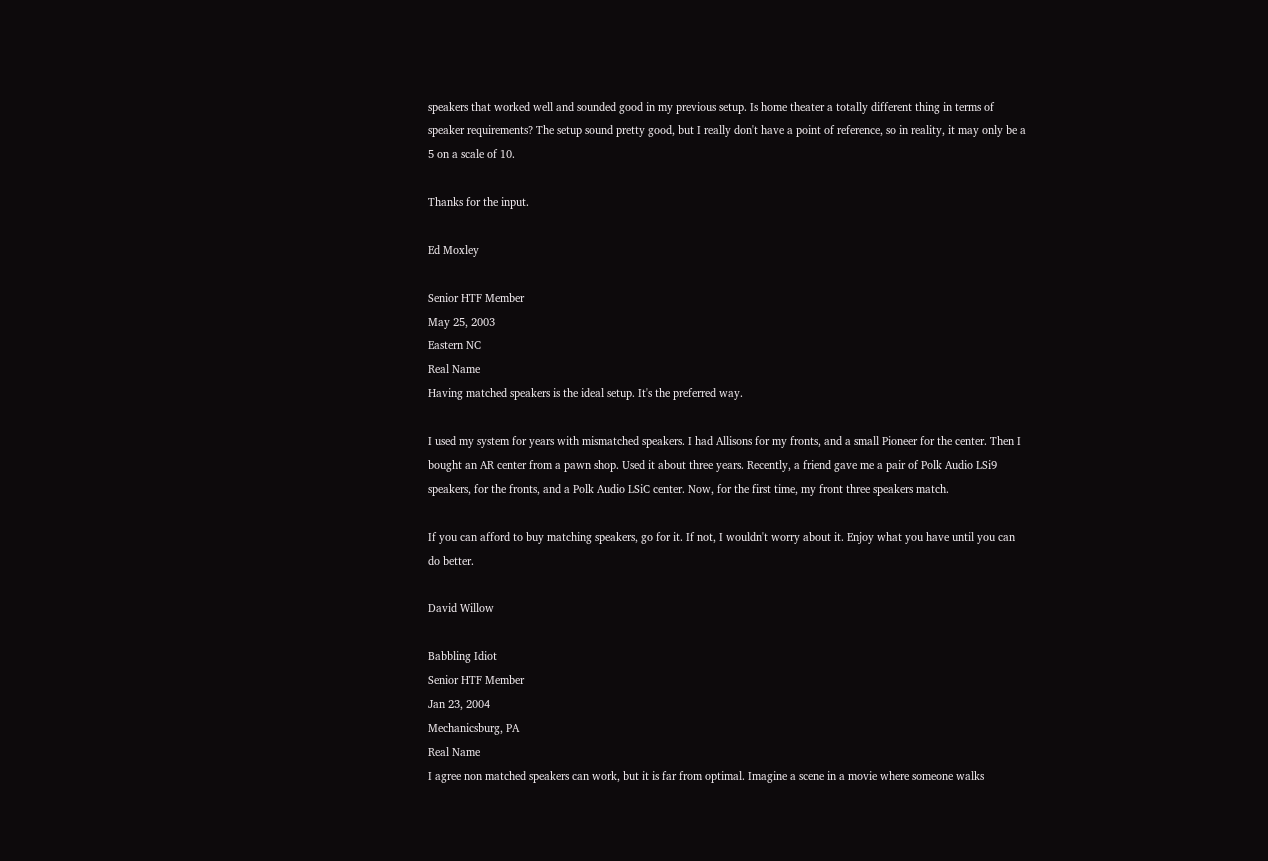speakers that worked well and sounded good in my previous setup. Is home theater a totally different thing in terms of speaker requirements? The setup sound pretty good, but I really don't have a point of reference, so in reality, it may only be a 5 on a scale of 10.

Thanks for the input.

Ed Moxley

Senior HTF Member
May 25, 2003
Eastern NC
Real Name
Having matched speakers is the ideal setup. It's the preferred way.

I used my system for years with mismatched speakers. I had Allisons for my fronts, and a small Pioneer for the center. Then I bought an AR center from a pawn shop. Used it about three years. Recently, a friend gave me a pair of Polk Audio LSi9 speakers, for the fronts, and a Polk Audio LSiC center. Now, for the first time, my front three speakers match.

If you can afford to buy matching speakers, go for it. If not, I wouldn't worry about it. Enjoy what you have until you can do better.

David Willow

Babbling Idiot
Senior HTF Member
Jan 23, 2004
Mechanicsburg, PA
Real Name
I agree non matched speakers can work, but it is far from optimal. Imagine a scene in a movie where someone walks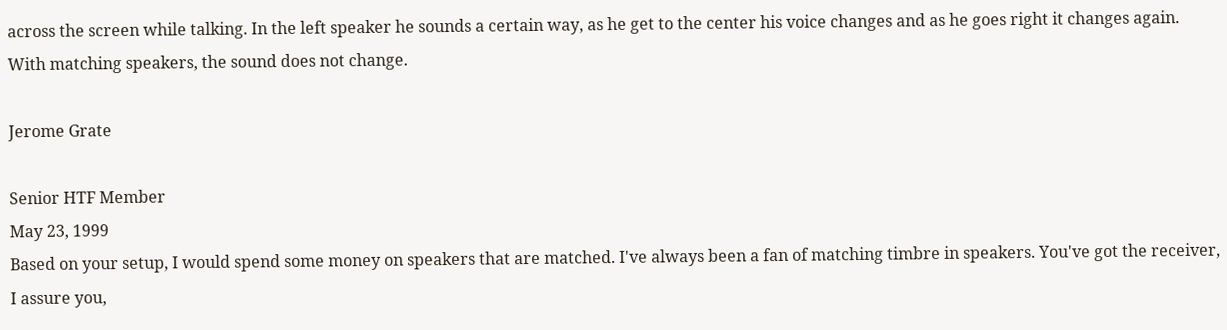across the screen while talking. In the left speaker he sounds a certain way, as he get to the center his voice changes and as he goes right it changes again. With matching speakers, the sound does not change.

Jerome Grate

Senior HTF Member
May 23, 1999
Based on your setup, I would spend some money on speakers that are matched. I've always been a fan of matching timbre in speakers. You've got the receiver, I assure you,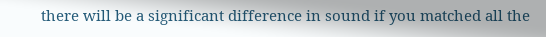there will be a significant difference in sound if you matched all the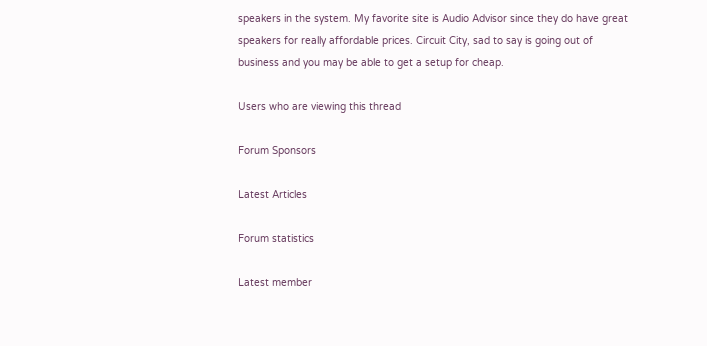speakers in the system. My favorite site is Audio Advisor since they do have great speakers for really affordable prices. Circuit City, sad to say is going out of business and you may be able to get a setup for cheap.

Users who are viewing this thread

Forum Sponsors

Latest Articles

Forum statistics

Latest member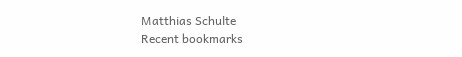Matthias Schulte
Recent bookmarks